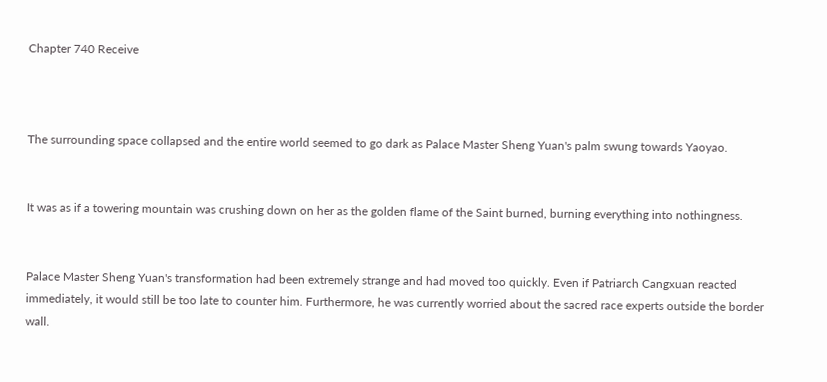Chapter 740 Receive



The surrounding space collapsed and the entire world seemed to go dark as Palace Master Sheng Yuan's palm swung towards Yaoyao.


It was as if a towering mountain was crushing down on her as the golden flame of the Saint burned, burning everything into nothingness.


Palace Master Sheng Yuan's transformation had been extremely strange and had moved too quickly. Even if Patriarch Cangxuan reacted immediately, it would still be too late to counter him. Furthermore, he was currently worried about the sacred race experts outside the border wall.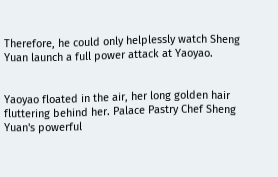Therefore, he could only helplessly watch Sheng Yuan launch a full power attack at Yaoyao.


Yaoyao floated in the air, her long golden hair fluttering behind her. Palace Pastry Chef Sheng Yuan's powerful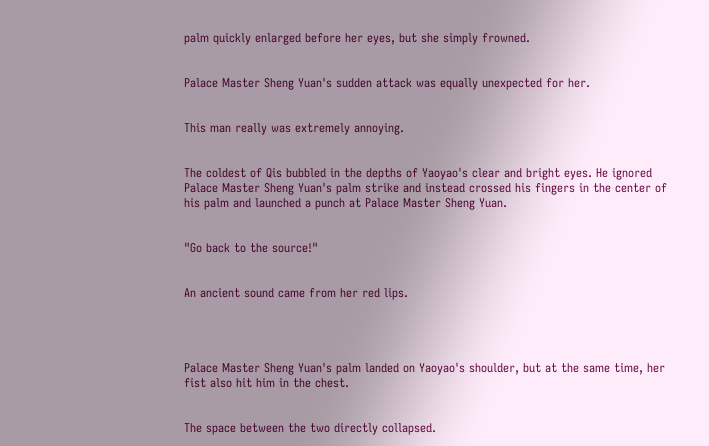palm quickly enlarged before her eyes, but she simply frowned.


Palace Master Sheng Yuan's sudden attack was equally unexpected for her.


This man really was extremely annoying.


The coldest of Qis bubbled in the depths of Yaoyao's clear and bright eyes. He ignored Palace Master Sheng Yuan's palm strike and instead crossed his fingers in the center of his palm and launched a punch at Palace Master Sheng Yuan.


"Go back to the source!"


An ancient sound came from her red lips.




Palace Master Sheng Yuan's palm landed on Yaoyao's shoulder, but at the same time, her fist also hit him in the chest.


The space between the two directly collapsed.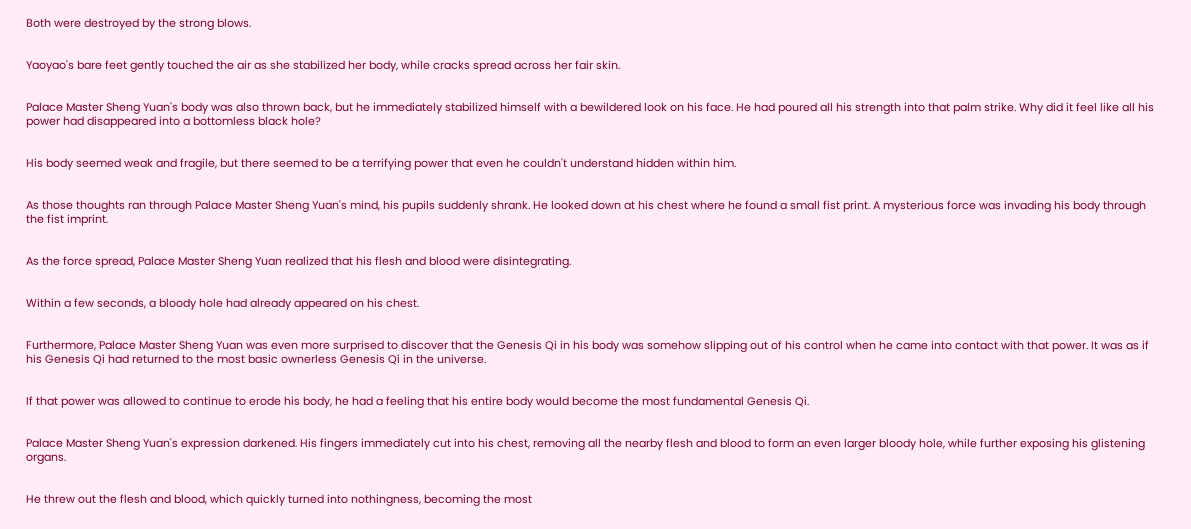Both were destroyed by the strong blows.


Yaoyao's bare feet gently touched the air as she stabilized her body, while cracks spread across her fair skin.


Palace Master Sheng Yuan's body was also thrown back, but he immediately stabilized himself with a bewildered look on his face. He had poured all his strength into that palm strike. Why did it feel like all his power had disappeared into a bottomless black hole?


His body seemed weak and fragile, but there seemed to be a terrifying power that even he couldn't understand hidden within him.


As those thoughts ran through Palace Master Sheng Yuan's mind, his pupils suddenly shrank. He looked down at his chest where he found a small fist print. A mysterious force was invading his body through the fist imprint.


As the force spread, Palace Master Sheng Yuan realized that his flesh and blood were disintegrating.


Within a few seconds, a bloody hole had already appeared on his chest.


Furthermore, Palace Master Sheng Yuan was even more surprised to discover that the Genesis Qi in his body was somehow slipping out of his control when he came into contact with that power. It was as if his Genesis Qi had returned to the most basic ownerless Genesis Qi in the universe.


If that power was allowed to continue to erode his body, he had a feeling that his entire body would become the most fundamental Genesis Qi.


Palace Master Sheng Yuan's expression darkened. His fingers immediately cut into his chest, removing all the nearby flesh and blood to form an even larger bloody hole, while further exposing his glistening organs.


He threw out the flesh and blood, which quickly turned into nothingness, becoming the most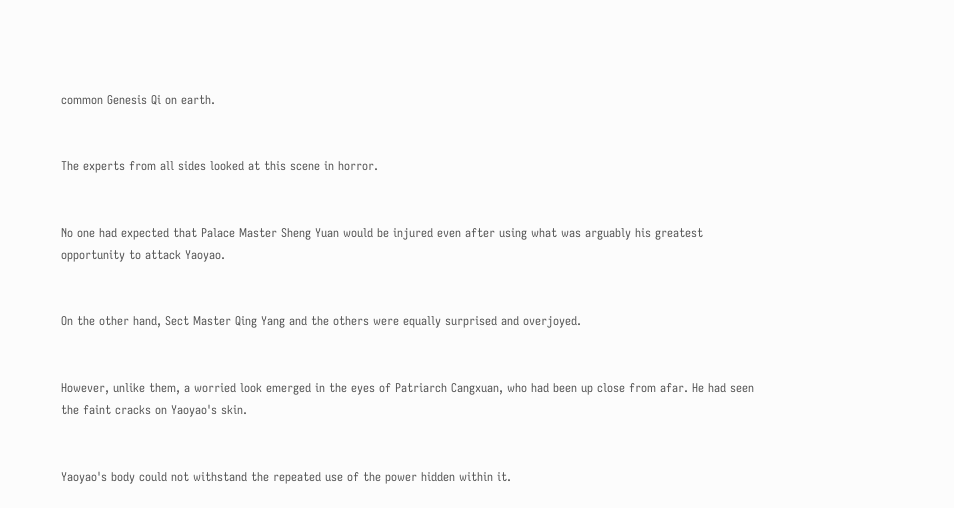common Genesis Qi on earth.


The experts from all sides looked at this scene in horror.


No one had expected that Palace Master Sheng Yuan would be injured even after using what was arguably his greatest opportunity to attack Yaoyao.


On the other hand, Sect Master Qing Yang and the others were equally surprised and overjoyed.


However, unlike them, a worried look emerged in the eyes of Patriarch Cangxuan, who had been up close from afar. He had seen the faint cracks on Yaoyao's skin.


Yaoyao's body could not withstand the repeated use of the power hidden within it.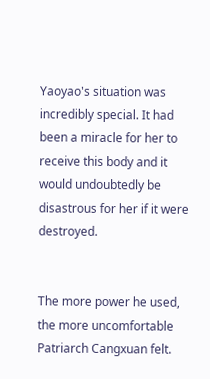Yaoyao's situation was incredibly special. It had been a miracle for her to receive this body and it would undoubtedly be disastrous for her if it were destroyed.


The more power he used, the more uncomfortable Patriarch Cangxuan felt.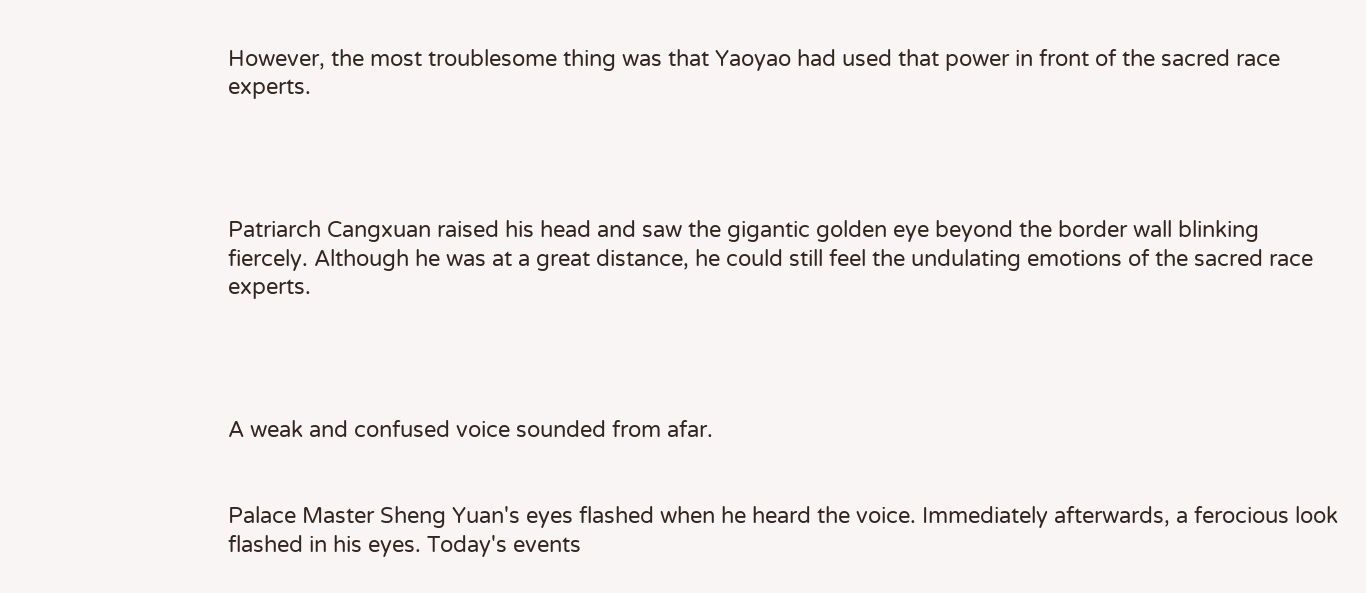However, the most troublesome thing was that Yaoyao had used that power in front of the sacred race experts.




Patriarch Cangxuan raised his head and saw the gigantic golden eye beyond the border wall blinking fiercely. Although he was at a great distance, he could still feel the undulating emotions of the sacred race experts.




A weak and confused voice sounded from afar.


Palace Master Sheng Yuan's eyes flashed when he heard the voice. Immediately afterwards, a ferocious look flashed in his eyes. Today's events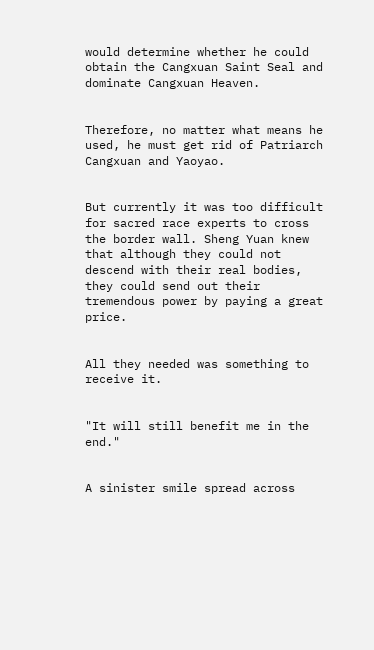would determine whether he could obtain the Cangxuan Saint Seal and dominate Cangxuan Heaven.


Therefore, no matter what means he used, he must get rid of Patriarch Cangxuan and Yaoyao.


But currently it was too difficult for sacred race experts to cross the border wall. Sheng Yuan knew that although they could not descend with their real bodies, they could send out their tremendous power by paying a great price.


All they needed was something to receive it.


"It will still benefit me in the end."


A sinister smile spread across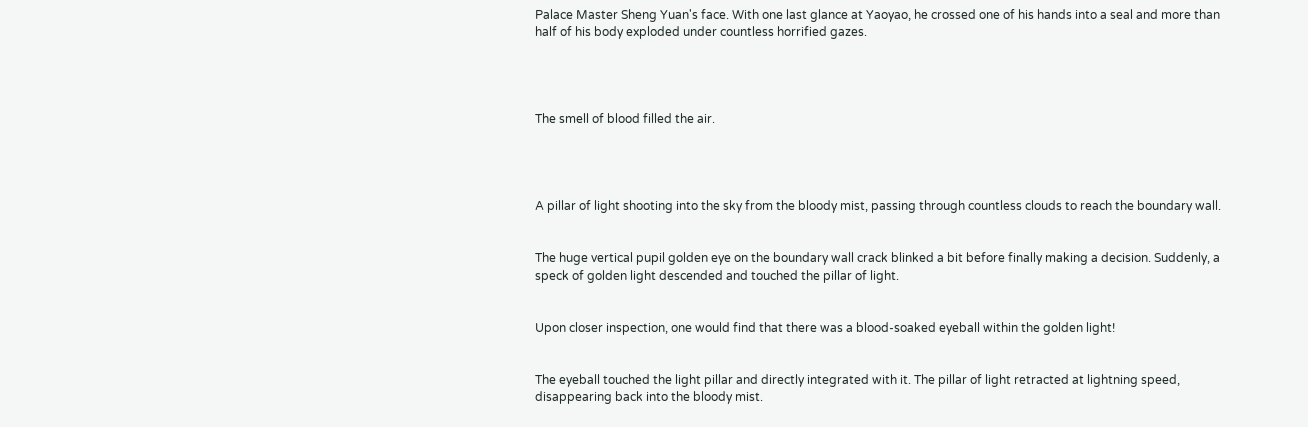Palace Master Sheng Yuan's face. With one last glance at Yaoyao, he crossed one of his hands into a seal and more than half of his body exploded under countless horrified gazes.




The smell of blood filled the air.




A pillar of light shooting into the sky from the bloody mist, passing through countless clouds to reach the boundary wall.


The huge vertical pupil golden eye on the boundary wall crack blinked a bit before finally making a decision. Suddenly, a speck of golden light descended and touched the pillar of light.


Upon closer inspection, one would find that there was a blood-soaked eyeball within the golden light!


The eyeball touched the light pillar and directly integrated with it. The pillar of light retracted at lightning speed, disappearing back into the bloody mist.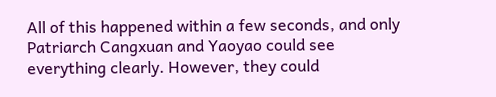All of this happened within a few seconds, and only Patriarch Cangxuan and Yaoyao could see everything clearly. However, they could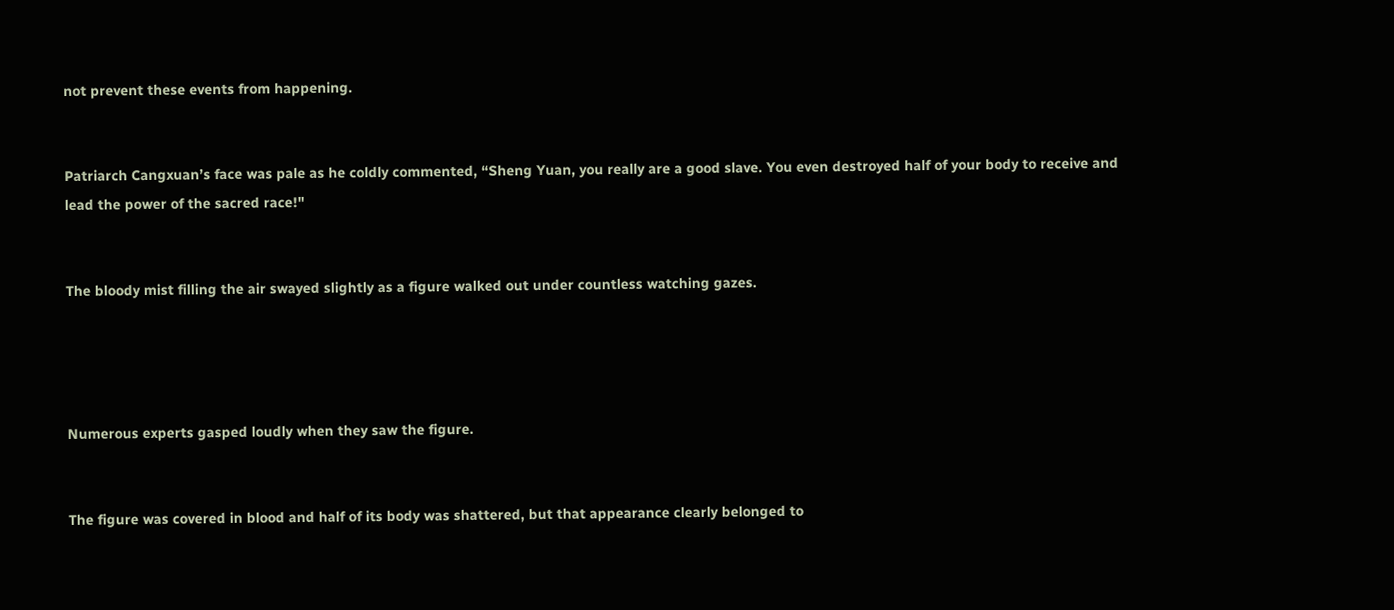not prevent these events from happening.


Patriarch Cangxuan’s face was pale as he coldly commented, “Sheng Yuan, you really are a good slave. You even destroyed half of your body to receive and lead the power of the sacred race!"


The bloody mist filling the air swayed slightly as a figure walked out under countless watching gazes.




Numerous experts gasped loudly when they saw the figure.


The figure was covered in blood and half of its body was shattered, but that appearance clearly belonged to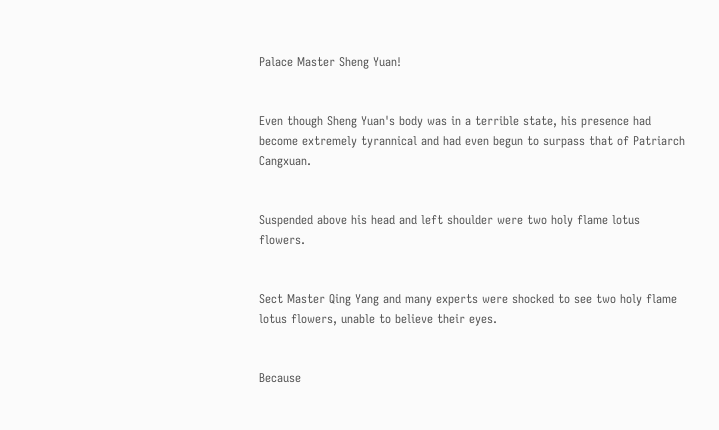Palace Master Sheng Yuan!


Even though Sheng Yuan's body was in a terrible state, his presence had become extremely tyrannical and had even begun to surpass that of Patriarch Cangxuan.


Suspended above his head and left shoulder were two holy flame lotus flowers.


Sect Master Qing Yang and many experts were shocked to see two holy flame lotus flowers, unable to believe their eyes.


Because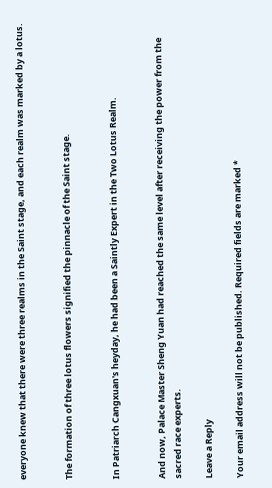everyone knew that there were three realms in the Saint stage, and each realm was marked by a lotus.


The formation of three lotus flowers signified the pinnacle of the Saint stage.


In Patriarch Cangxuan's heyday, he had been a Saintly Expert in the Two Lotus Realm.


And now, Palace Master Sheng Yuan had reached the same level after receiving the power from the sacred race experts.

Leave a Reply

Your email address will not be published. Required fields are marked *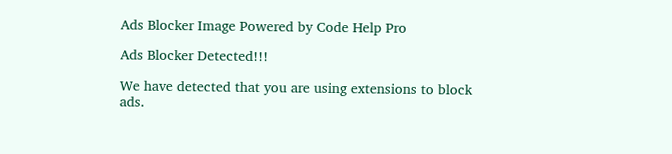Ads Blocker Image Powered by Code Help Pro

Ads Blocker Detected!!!

We have detected that you are using extensions to block ads.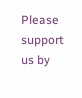Please support us by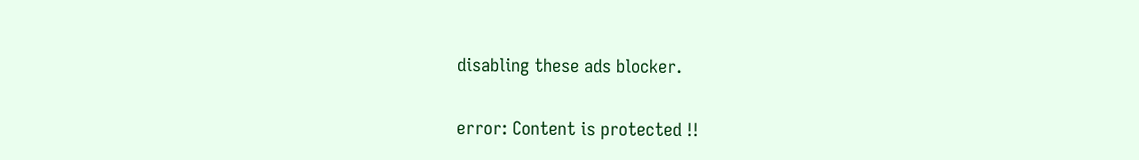disabling these ads blocker.

error: Content is protected !!